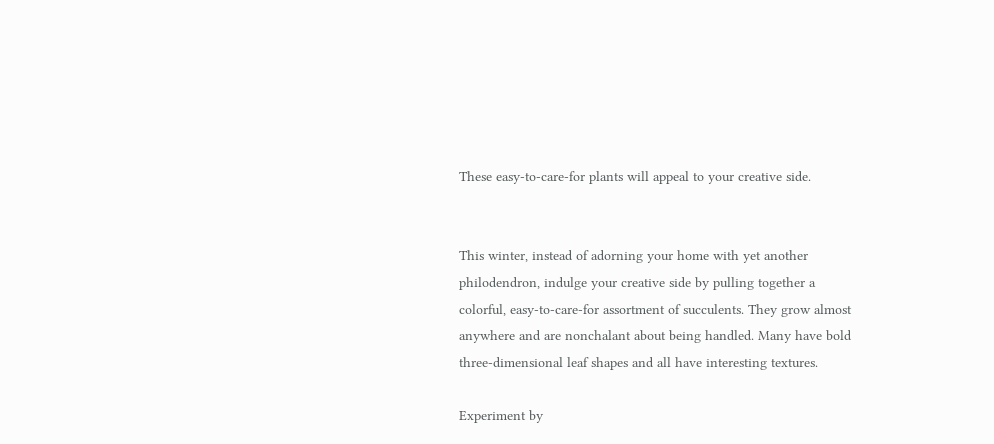These easy-to-care-for plants will appeal to your creative side.


This winter, instead of adorning your home with yet another philodendron, indulge your creative side by pulling together a colorful, easy-to-care-for assortment of succulents. They grow almost anywhere and are nonchalant about being handled. Many have bold three-dimensional leaf shapes and all have interesting textures.

Experiment by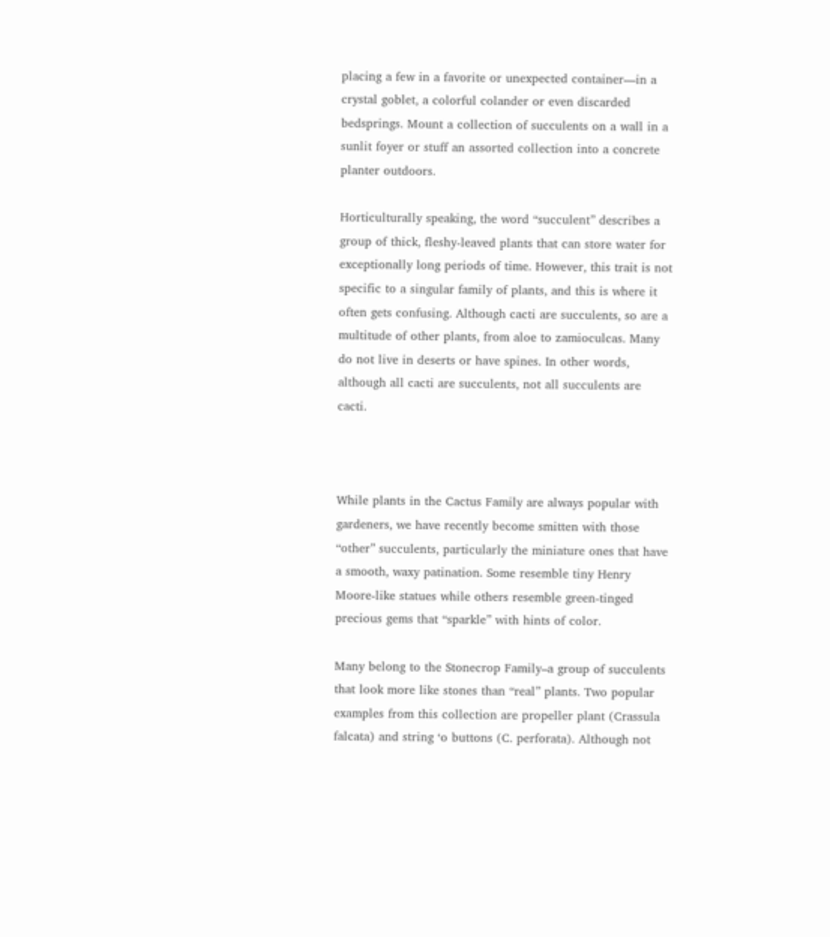placing a few in a favorite or unexpected container—in a crystal goblet, a colorful colander or even discarded bedsprings. Mount a collection of succulents on a wall in a sunlit foyer or stuff an assorted collection into a concrete planter outdoors.

Horticulturally speaking, the word “succulent” describes a group of thick, fleshy-leaved plants that can store water for exceptionally long periods of time. However, this trait is not specific to a singular family of plants, and this is where it often gets confusing. Although cacti are succulents, so are a multitude of other plants, from aloe to zamioculcas. Many do not live in deserts or have spines. In other words, although all cacti are succulents, not all succulents are cacti.



While plants in the Cactus Family are always popular with gardeners, we have recently become smitten with those “other” succulents, particularly the miniature ones that have a smooth, waxy patination. Some resemble tiny Henry Moore-like statues while others resemble green-tinged precious gems that “sparkle” with hints of color.

Many belong to the Stonecrop Family–a group of succulents that look more like stones than “real” plants. Two popular examples from this collection are propeller plant (Crassula falcata) and string ‘o buttons (C. perforata). Although not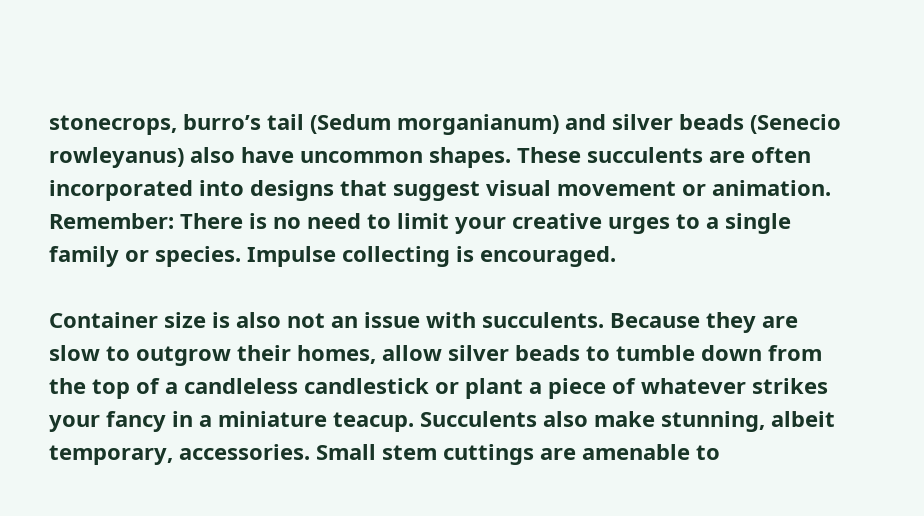stonecrops, burro’s tail (Sedum morganianum) and silver beads (Senecio rowleyanus) also have uncommon shapes. These succulents are often incorporated into designs that suggest visual movement or animation. Remember: There is no need to limit your creative urges to a single family or species. Impulse collecting is encouraged.

Container size is also not an issue with succulents. Because they are slow to outgrow their homes, allow silver beads to tumble down from the top of a candleless candlestick or plant a piece of whatever strikes your fancy in a miniature teacup. Succulents also make stunning, albeit temporary, accessories. Small stem cuttings are amenable to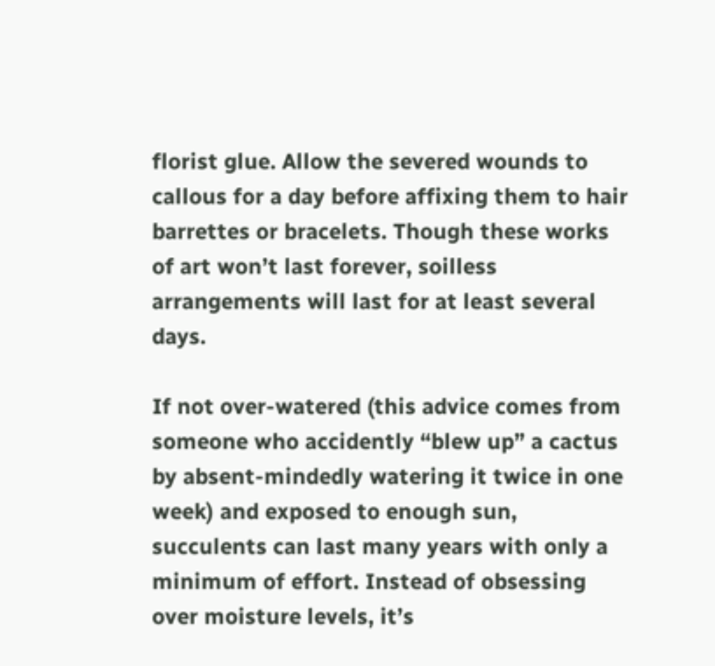florist glue. Allow the severed wounds to callous for a day before affixing them to hair barrettes or bracelets. Though these works of art won’t last forever, soilless arrangements will last for at least several days.

If not over-watered (this advice comes from someone who accidently “blew up” a cactus by absent-mindedly watering it twice in one week) and exposed to enough sun, succulents can last many years with only a minimum of effort. Instead of obsessing over moisture levels, it’s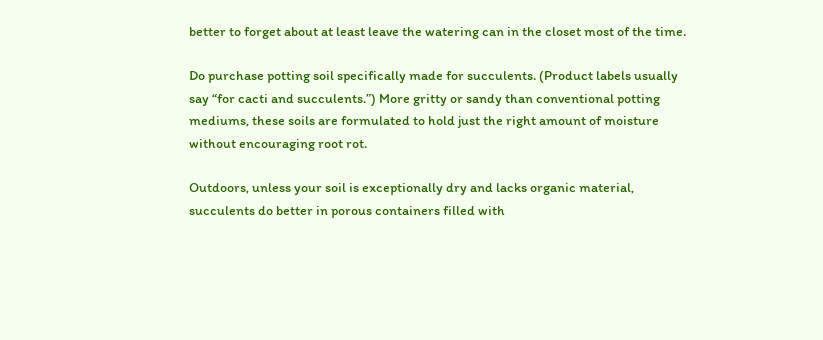better to forget about at least leave the watering can in the closet most of the time.

Do purchase potting soil specifically made for succulents. (Product labels usually say “for cacti and succulents.”) More gritty or sandy than conventional potting mediums, these soils are formulated to hold just the right amount of moisture without encouraging root rot.

Outdoors, unless your soil is exceptionally dry and lacks organic material, succulents do better in porous containers filled with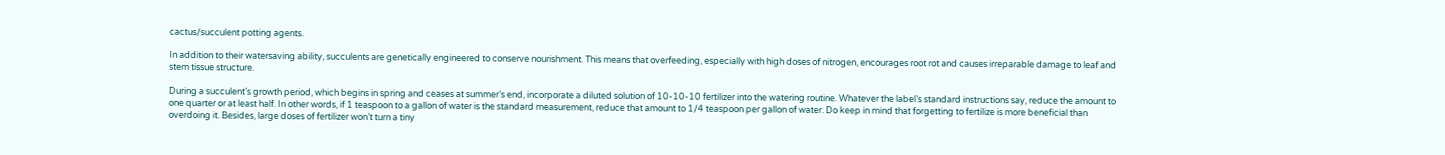cactus/succulent potting agents.

In addition to their watersaving ability, succulents are genetically engineered to conserve nourishment. This means that overfeeding, especially with high doses of nitrogen, encourages root rot and causes irreparable damage to leaf and stem tissue structure.

During a succulent’s growth period, which begins in spring and ceases at summer’s end, incorporate a diluted solution of 10-10-10 fertilizer into the watering routine. Whatever the label’s standard instructions say, reduce the amount to one quarter or at least half. In other words, if 1 teaspoon to a gallon of water is the standard measurement, reduce that amount to 1/4 teaspoon per gallon of water. Do keep in mind that forgetting to fertilize is more beneficial than overdoing it. Besides, large doses of fertilizer won’t turn a tiny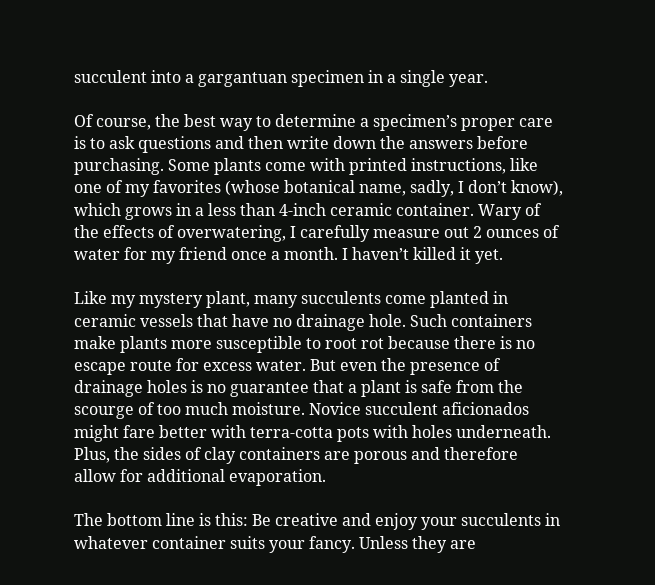succulent into a gargantuan specimen in a single year.

Of course, the best way to determine a specimen’s proper care is to ask questions and then write down the answers before purchasing. Some plants come with printed instructions, like one of my favorites (whose botanical name, sadly, I don’t know), which grows in a less than 4-inch ceramic container. Wary of the effects of overwatering, I carefully measure out 2 ounces of water for my friend once a month. I haven’t killed it yet.

Like my mystery plant, many succulents come planted in ceramic vessels that have no drainage hole. Such containers make plants more susceptible to root rot because there is no escape route for excess water. But even the presence of drainage holes is no guarantee that a plant is safe from the scourge of too much moisture. Novice succulent aficionados might fare better with terra-cotta pots with holes underneath. Plus, the sides of clay containers are porous and therefore allow for additional evaporation.

The bottom line is this: Be creative and enjoy your succulents in whatever container suits your fancy. Unless they are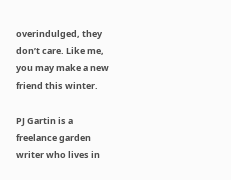overindulged, they don’t care. Like me, you may make a new friend this winter.

PJ Gartin is a freelance garden writer who lives in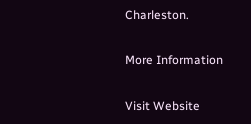Charleston.

More Information

Visit Website